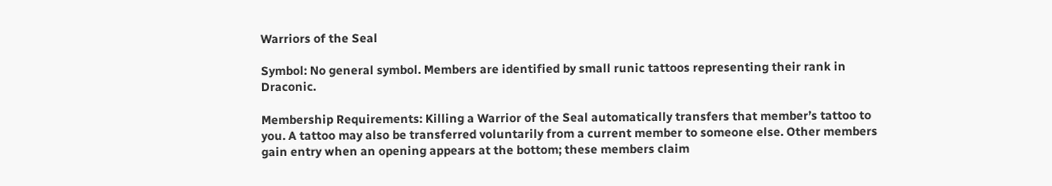Warriors of the Seal

Symbol: No general symbol. Members are identified by small runic tattoos representing their rank in Draconic.

Membership Requirements: Killing a Warrior of the Seal automatically transfers that member’s tattoo to you. A tattoo may also be transferred voluntarily from a current member to someone else. Other members gain entry when an opening appears at the bottom; these members claim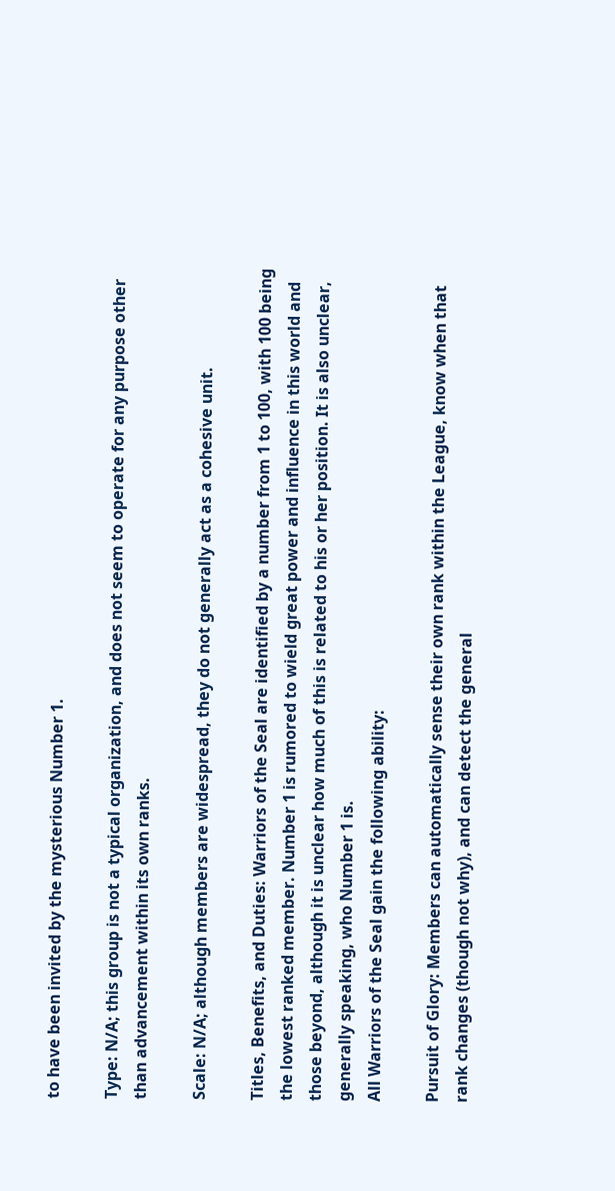to have been invited by the mysterious Number 1.

Type: N/A; this group is not a typical organization, and does not seem to operate for any purpose other than advancement within its own ranks.

Scale: N/A; although members are widespread, they do not generally act as a cohesive unit.

Titles, Benefits, and Duties: Warriors of the Seal are identified by a number from 1 to 100, with 100 being the lowest ranked member. Number 1 is rumored to wield great power and influence in this world and those beyond, although it is unclear how much of this is related to his or her position. It is also unclear, generally speaking, who Number 1 is.
All Warriors of the Seal gain the following ability:

Pursuit of Glory: Members can automatically sense their own rank within the League, know when that rank changes (though not why), and can detect the general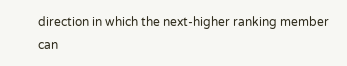direction in which the next-higher ranking member can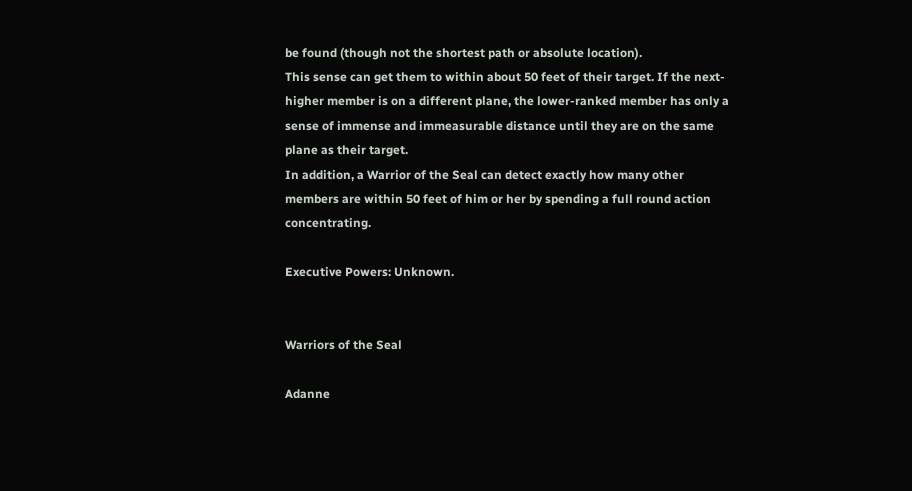be found (though not the shortest path or absolute location).
This sense can get them to within about 50 feet of their target. If the next-higher member is on a different plane, the lower-ranked member has only a sense of immense and immeasurable distance until they are on the same plane as their target.
In addition, a Warrior of the Seal can detect exactly how many other members are within 50 feet of him or her by spending a full round action concentrating.

Executive Powers: Unknown.


Warriors of the Seal

Adanne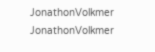JonathonVolkmer JonathonVolkmer